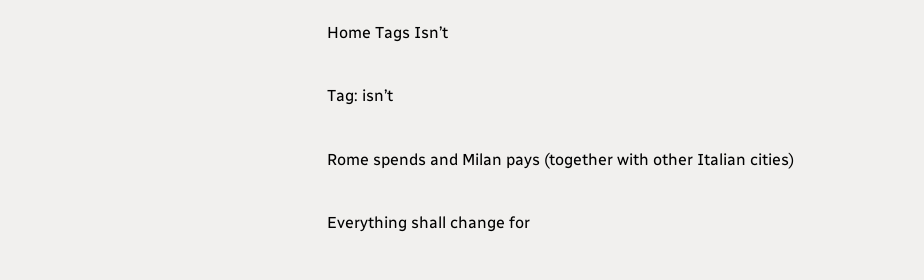Home Tags Isn’t

Tag: isn’t

Rome spends and Milan pays (together with other Italian cities)

Everything shall change for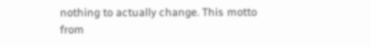nothing to actually change. This motto from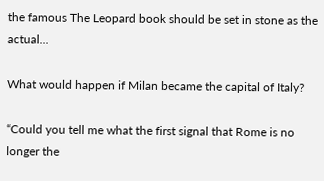the famous The Leopard book should be set in stone as the actual...

What would happen if Milan became the capital of Italy?

“Could you tell me what the first signal that Rome is no longer the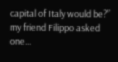capital of Italy would be?” my friend Filippo asked one...